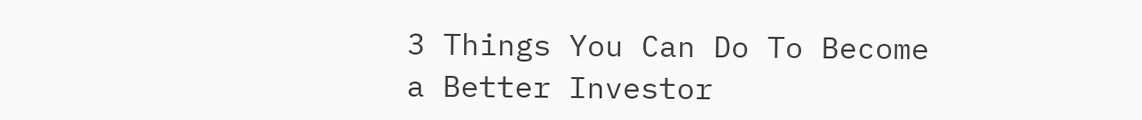3 Things You Can Do To Become a Better Investor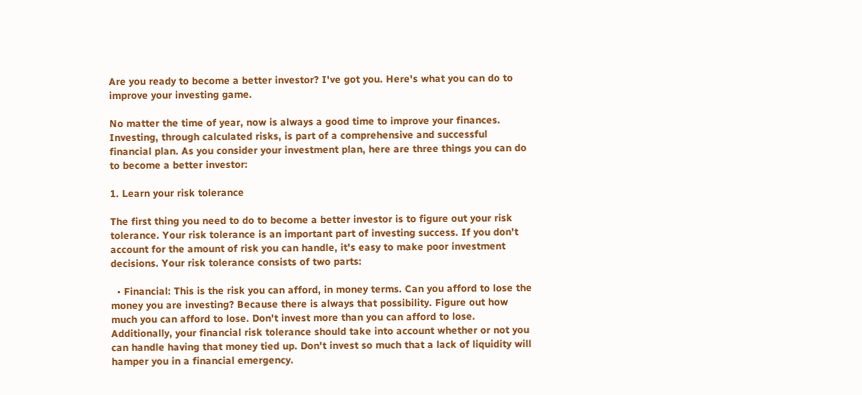Are you ready to become a better investor? I've got you. Here's what you can do to improve your investing game.

No matter the time of year, now is always a good time to improve your finances. Investing, through calculated risks, is part of a comprehensive and successful financial plan. As you consider your investment plan, here are three things you can do to become a better investor:

1. Learn your risk tolerance

The first thing you need to do to become a better investor is to figure out your risk tolerance. Your risk tolerance is an important part of investing success. If you don't account for the amount of risk you can handle, it's easy to make poor investment decisions. Your risk tolerance consists of two parts:

  • Financial: This is the risk you can afford, in money terms. Can you afford to lose the money you are investing? Because there is always that possibility. Figure out how much you can afford to lose. Don't invest more than you can afford to lose. Additionally, your financial risk tolerance should take into account whether or not you can handle having that money tied up. Don't invest so much that a lack of liquidity will hamper you in a financial emergency.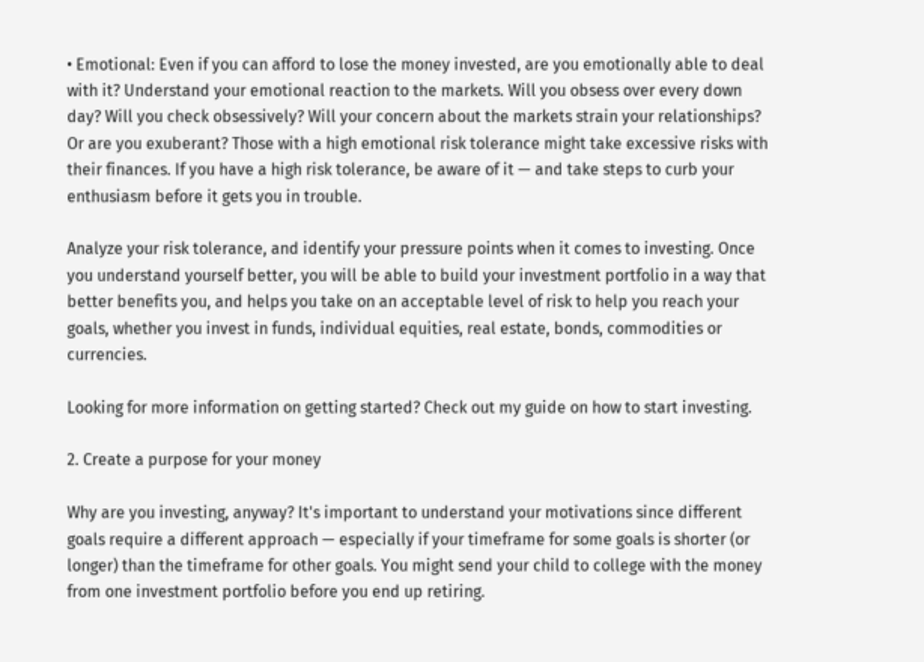• Emotional: Even if you can afford to lose the money invested, are you emotionally able to deal with it? Understand your emotional reaction to the markets. Will you obsess over every down day? Will you check obsessively? Will your concern about the markets strain your relationships? Or are you exuberant? Those with a high emotional risk tolerance might take excessive risks with their finances. If you have a high risk tolerance, be aware of it — and take steps to curb your enthusiasm before it gets you in trouble.

Analyze your risk tolerance, and identify your pressure points when it comes to investing. Once you understand yourself better, you will be able to build your investment portfolio in a way that better benefits you, and helps you take on an acceptable level of risk to help you reach your goals, whether you invest in funds, individual equities, real estate, bonds, commodities or currencies.

Looking for more information on getting started? Check out my guide on how to start investing.

2. Create a purpose for your money

Why are you investing, anyway? It's important to understand your motivations since different goals require a different approach — especially if your timeframe for some goals is shorter (or longer) than the timeframe for other goals. You might send your child to college with the money from one investment portfolio before you end up retiring.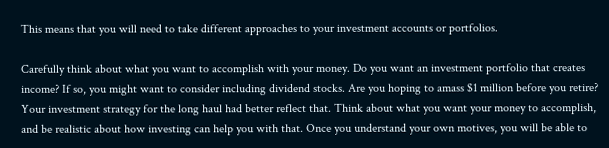This means that you will need to take different approaches to your investment accounts or portfolios.

Carefully think about what you want to accomplish with your money. Do you want an investment portfolio that creates income? If so, you might want to consider including dividend stocks. Are you hoping to amass $1 million before you retire? Your investment strategy for the long haul had better reflect that. Think about what you want your money to accomplish, and be realistic about how investing can help you with that. Once you understand your own motives, you will be able to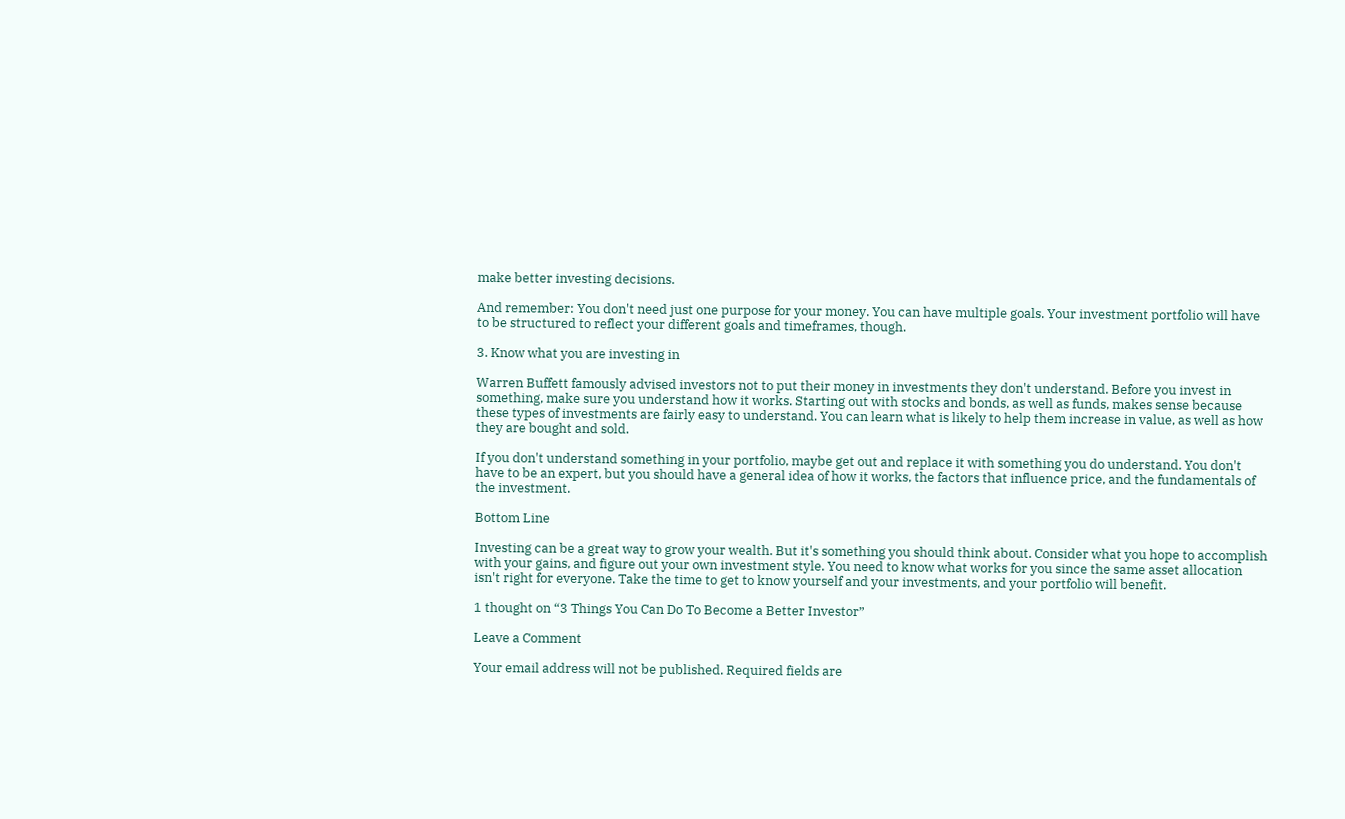make better investing decisions.

And remember: You don't need just one purpose for your money. You can have multiple goals. Your investment portfolio will have to be structured to reflect your different goals and timeframes, though.

3. Know what you are investing in

Warren Buffett famously advised investors not to put their money in investments they don't understand. Before you invest in something, make sure you understand how it works. Starting out with stocks and bonds, as well as funds, makes sense because these types of investments are fairly easy to understand. You can learn what is likely to help them increase in value, as well as how they are bought and sold.

If you don't understand something in your portfolio, maybe get out and replace it with something you do understand. You don't have to be an expert, but you should have a general idea of how it works, the factors that influence price, and the fundamentals of the investment.

Bottom Line

Investing can be a great way to grow your wealth. But it's something you should think about. Consider what you hope to accomplish with your gains, and figure out your own investment style. You need to know what works for you since the same asset allocation isn't right for everyone. Take the time to get to know yourself and your investments, and your portfolio will benefit.

1 thought on “3 Things You Can Do To Become a Better Investor”

Leave a Comment

Your email address will not be published. Required fields are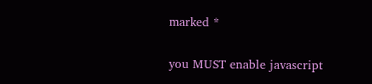marked *

you MUST enable javascript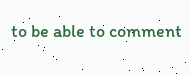to be able to comment